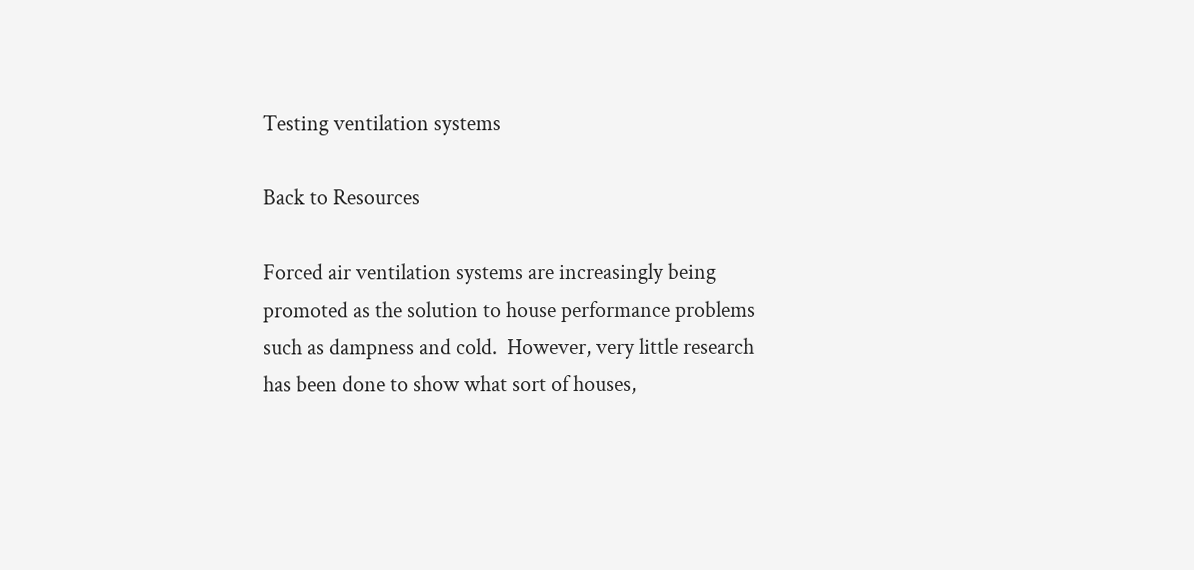Testing ventilation systems

Back to Resources

Forced air ventilation systems are increasingly being promoted as the solution to house performance problems such as dampness and cold.  However, very little research has been done to show what sort of houses,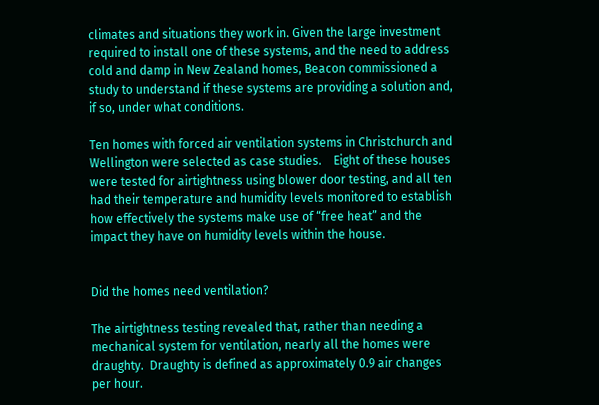climates and situations they work in. Given the large investment required to install one of these systems, and the need to address cold and damp in New Zealand homes, Beacon commissioned a study to understand if these systems are providing a solution and, if so, under what conditions.

Ten homes with forced air ventilation systems in Christchurch and Wellington were selected as case studies.    Eight of these houses were tested for airtightness using blower door testing, and all ten had their temperature and humidity levels monitored to establish how effectively the systems make use of “free heat” and the impact they have on humidity levels within the house.


Did the homes need ventilation?

The airtightness testing revealed that, rather than needing a mechanical system for ventilation, nearly all the homes were draughty.  Draughty is defined as approximately 0.9 air changes per hour.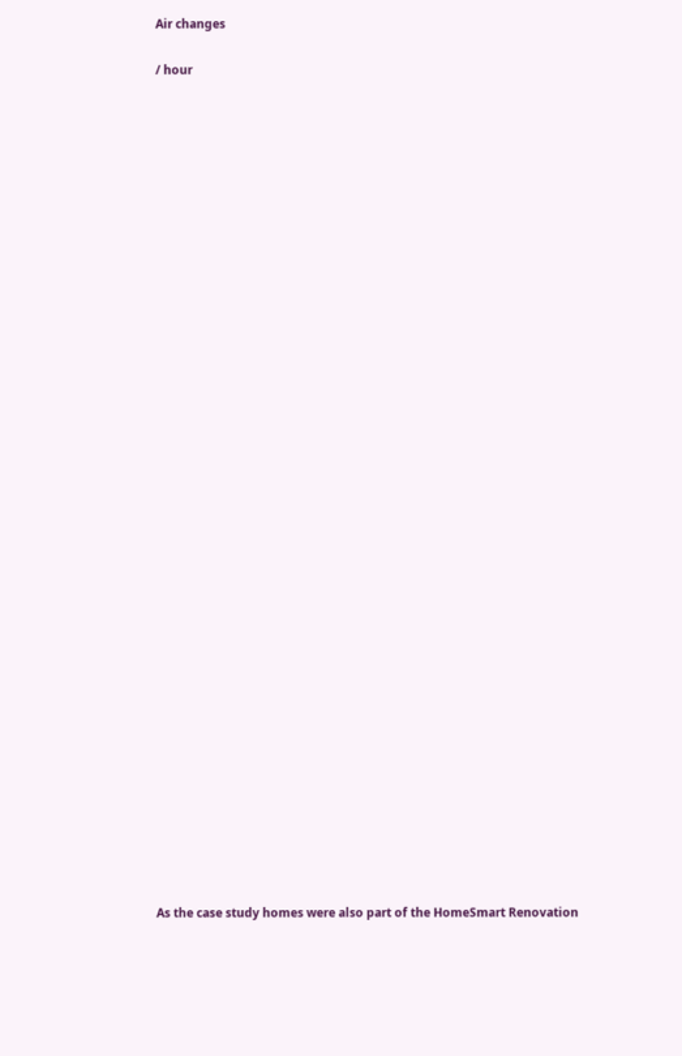Air changes

/ hour



































As the case study homes were also part of the HomeSmart Renovation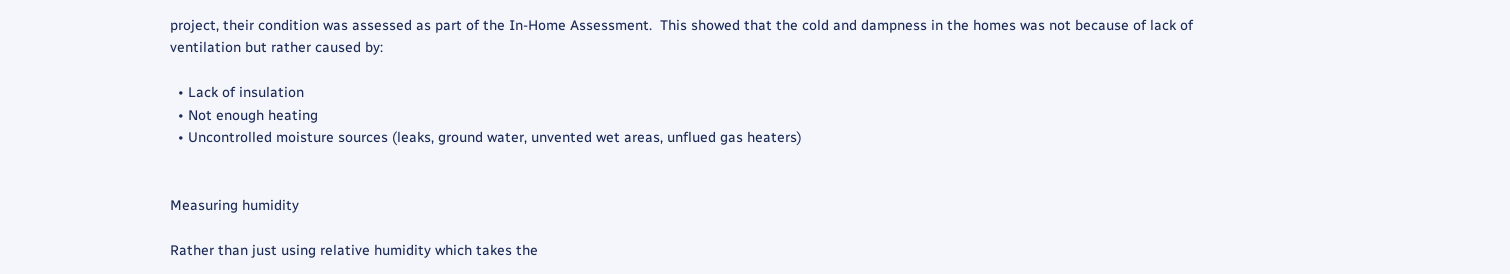project, their condition was assessed as part of the In-Home Assessment.  This showed that the cold and dampness in the homes was not because of lack of ventilation but rather caused by:

  • Lack of insulation
  • Not enough heating
  • Uncontrolled moisture sources (leaks, ground water, unvented wet areas, unflued gas heaters)


Measuring humidity

Rather than just using relative humidity which takes the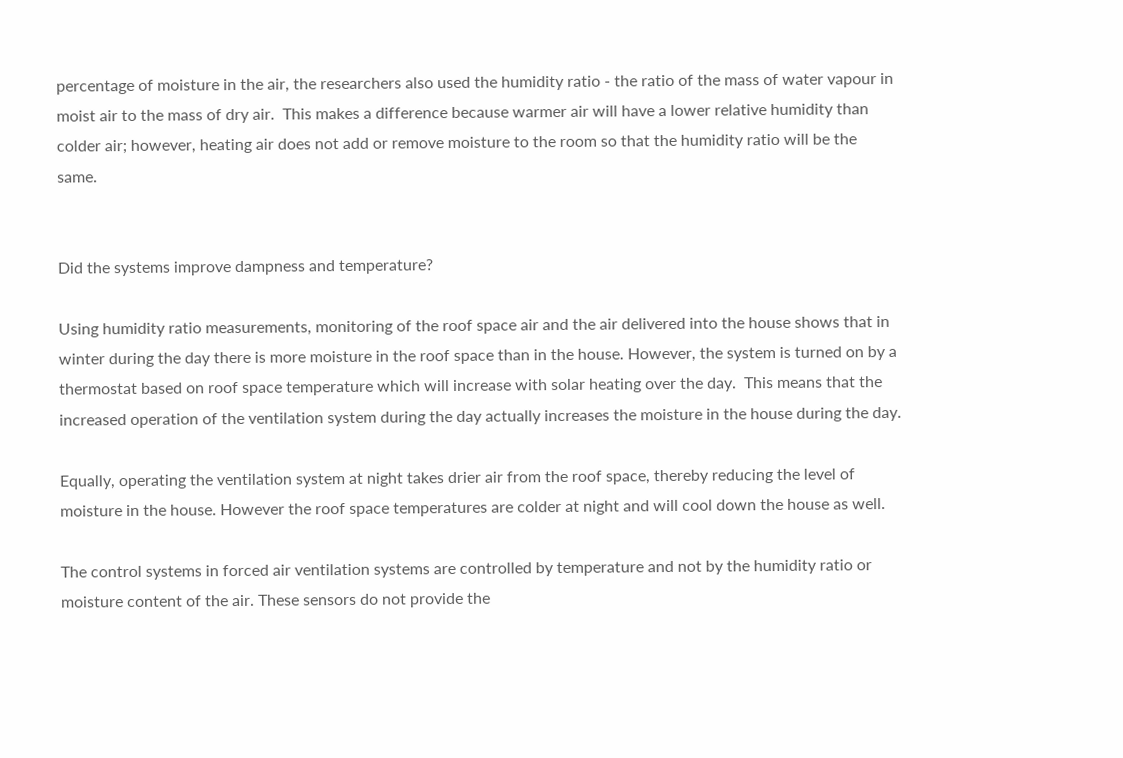percentage of moisture in the air, the researchers also used the humidity ratio - the ratio of the mass of water vapour in moist air to the mass of dry air.  This makes a difference because warmer air will have a lower relative humidity than colder air; however, heating air does not add or remove moisture to the room so that the humidity ratio will be the same.


Did the systems improve dampness and temperature?

Using humidity ratio measurements, monitoring of the roof space air and the air delivered into the house shows that in winter during the day there is more moisture in the roof space than in the house. However, the system is turned on by a thermostat based on roof space temperature which will increase with solar heating over the day.  This means that the increased operation of the ventilation system during the day actually increases the moisture in the house during the day.

Equally, operating the ventilation system at night takes drier air from the roof space, thereby reducing the level of moisture in the house. However the roof space temperatures are colder at night and will cool down the house as well.

The control systems in forced air ventilation systems are controlled by temperature and not by the humidity ratio or moisture content of the air. These sensors do not provide the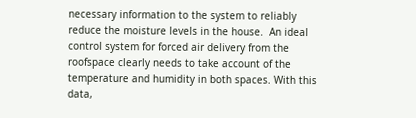necessary information to the system to reliably reduce the moisture levels in the house.  An ideal control system for forced air delivery from the roofspace clearly needs to take account of the temperature and humidity in both spaces. With this data,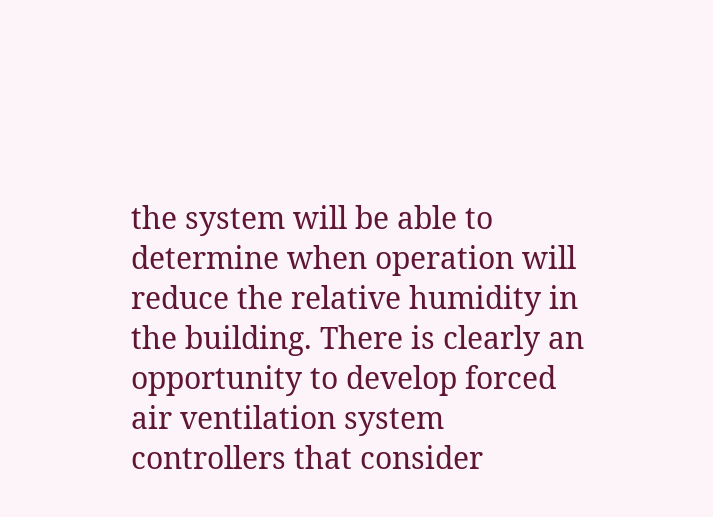the system will be able to determine when operation will reduce the relative humidity in the building. There is clearly an opportunity to develop forced air ventilation system controllers that consider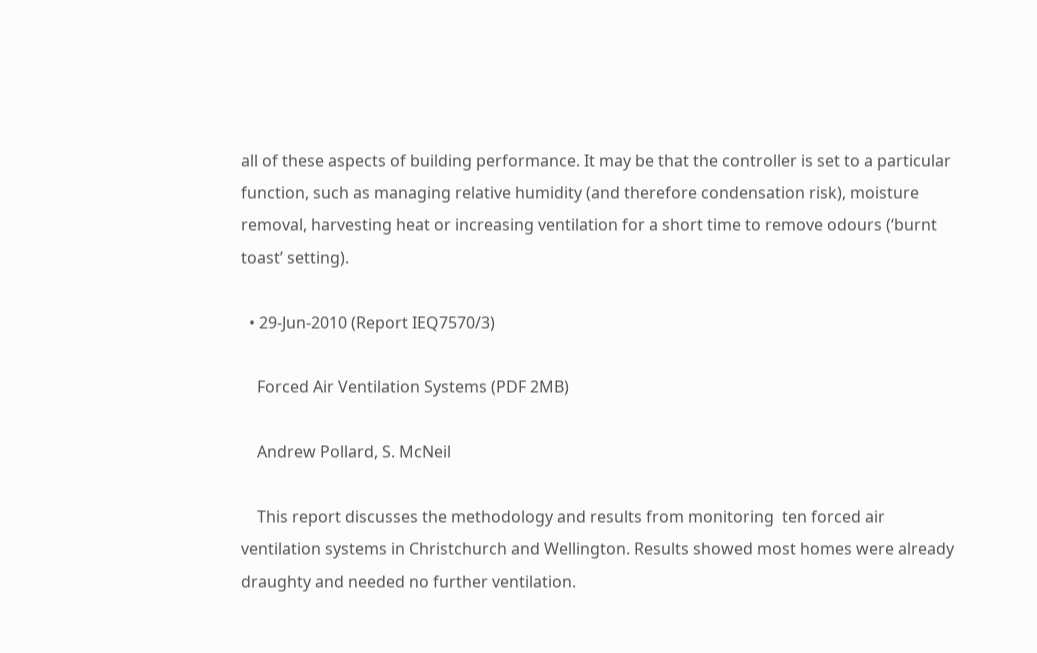all of these aspects of building performance. It may be that the controller is set to a particular function, such as managing relative humidity (and therefore condensation risk), moisture removal, harvesting heat or increasing ventilation for a short time to remove odours (‘burnt toast’ setting).

  • 29-Jun-2010 (Report IEQ7570/3)

    Forced Air Ventilation Systems (PDF 2MB)

    Andrew Pollard, S. McNeil

    This report discusses the methodology and results from monitoring  ten forced air ventilation systems in Christchurch and Wellington. Results showed most homes were already draughty and needed no further ventilation.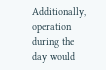Additionally, operation during the day would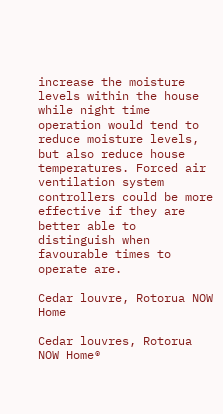increase the moisture levels within the house while night time operation would tend to reduce moisture levels, but also reduce house temperatures. Forced air ventilation system controllers could be more effective if they are better able to distinguish when favourable times to operate are.

Cedar louvre, Rotorua NOW Home

Cedar louvres, Rotorua NOW Home®